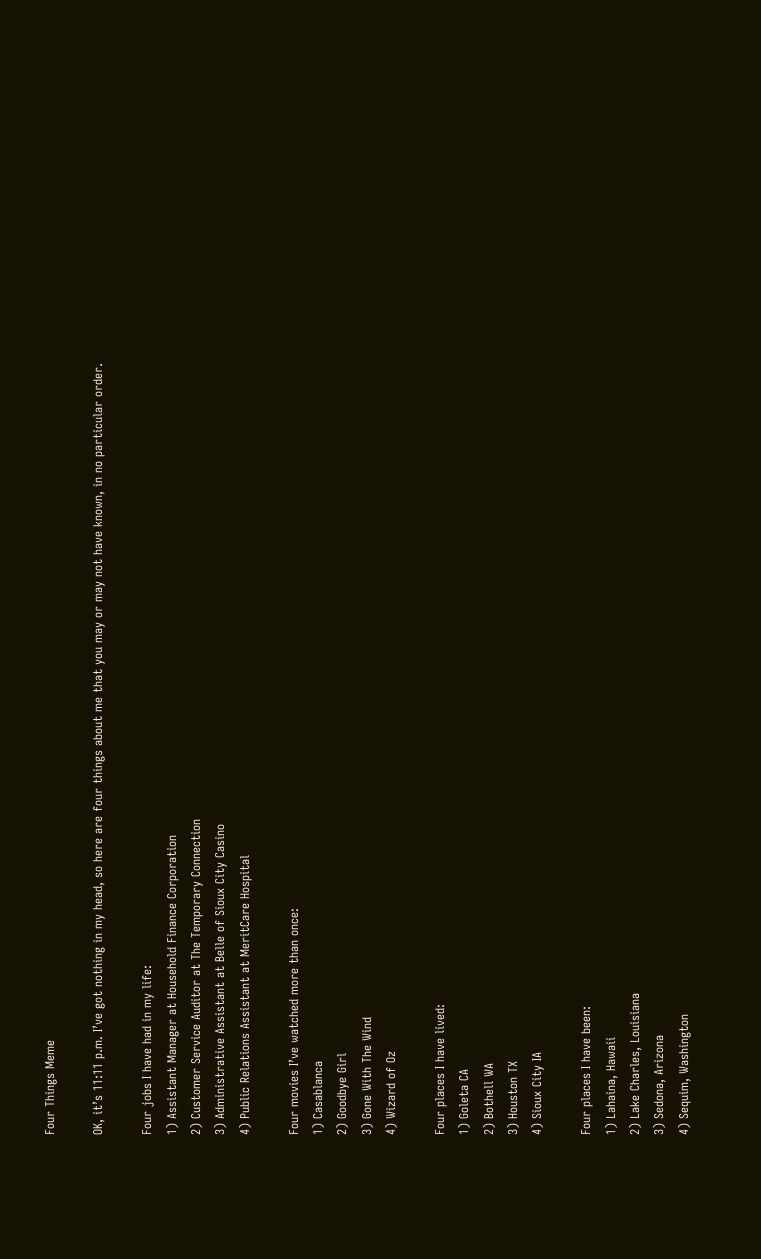Four Things Meme

OK, it’s 11:11 p.m. I’ve got nothing in my head, so here are four things about me that you may or may not have known, in no particular order.

Four jobs I have had in my life:
1) Assistant Manager at Household Finance Corporation
2) Customer Service Auditor at The Temporary Connection
3) Administrative Assistant at Belle of Sioux City Casino
4) Public Relations Assistant at MeritCare Hospital

Four movies I’ve watched more than once:
1) Casablanca
2) Goodbye Girl
3) Gone With The Wind
4) Wizard of Oz

Four places I have lived:
1) Goleta CA
2) Bothell WA
3) Houston TX
4) Sioux City IA

Four places I have been:
1) Lahaina, Hawaii
2) Lake Charles, Louisiana
3) Sedona, Arizona
4) Sequim, Washington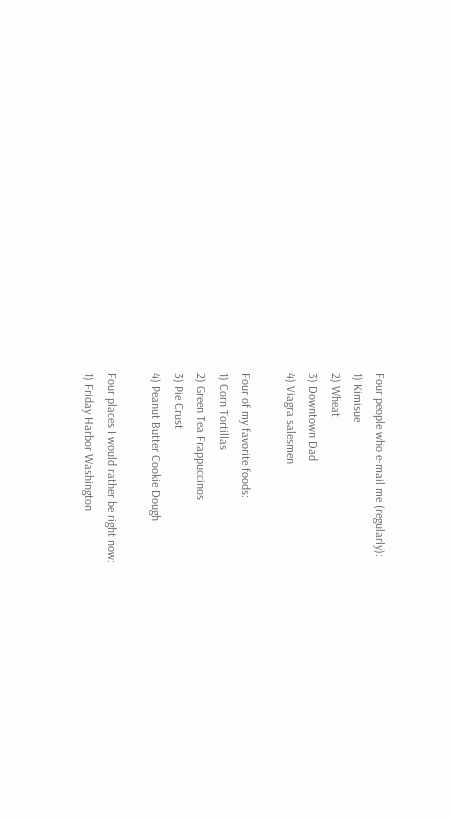Four people who e-mail me (regularly):
1) Kimisue
2) Wheat
3) Downtown Dad
4) Viagra salesmen

Four of my favorite foods:
1) Corn Tortillas
2) Green Tea Frappuccinos
3) Pie Crust
4) Peanut Butter Cookie Dough

Four places I would rather be right now:
1) Friday Harbor Washington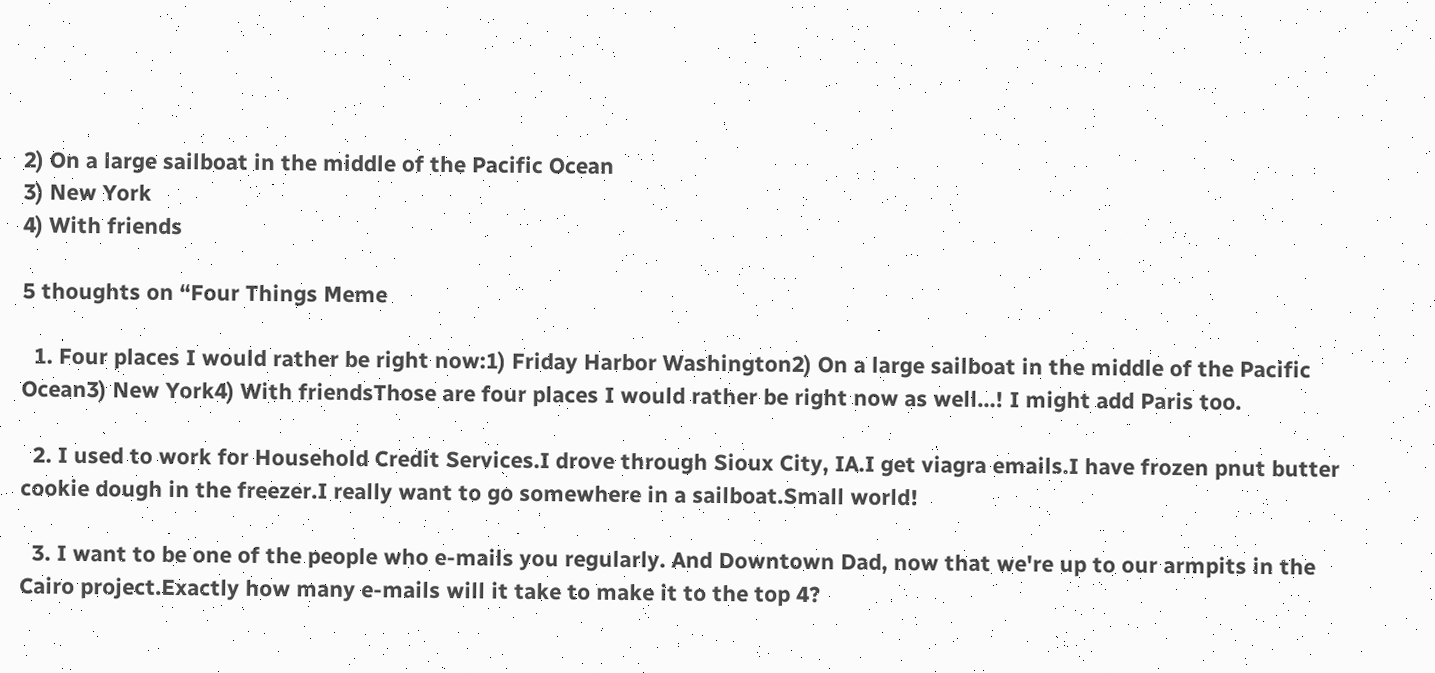2) On a large sailboat in the middle of the Pacific Ocean
3) New York
4) With friends

5 thoughts on “Four Things Meme

  1. Four places I would rather be right now:1) Friday Harbor Washington2) On a large sailboat in the middle of the Pacific Ocean3) New York4) With friendsThose are four places I would rather be right now as well…! I might add Paris too.

  2. I used to work for Household Credit Services.I drove through Sioux City, IA.I get viagra emails.I have frozen pnut butter cookie dough in the freezer.I really want to go somewhere in a sailboat.Small world!

  3. I want to be one of the people who e-mails you regularly. And Downtown Dad, now that we're up to our armpits in the Cairo project.Exactly how many e-mails will it take to make it to the top 4?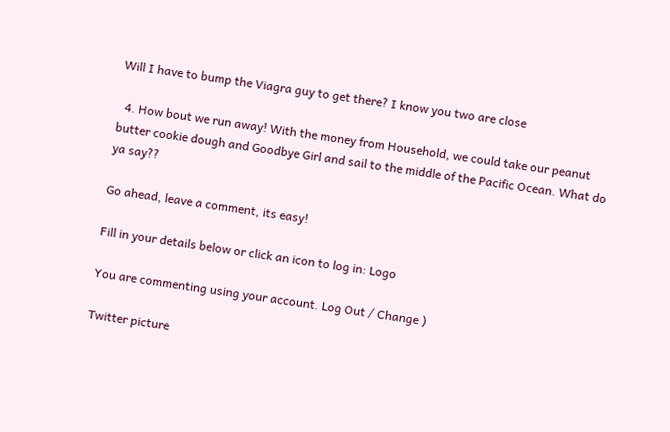Will I have to bump the Viagra guy to get there? I know you two are close

  4. How bout we run away! With the money from Household, we could take our peanut butter cookie dough and Goodbye Girl and sail to the middle of the Pacific Ocean. What do ya say??

Go ahead, leave a comment, its easy!

Fill in your details below or click an icon to log in: Logo

You are commenting using your account. Log Out / Change )

Twitter picture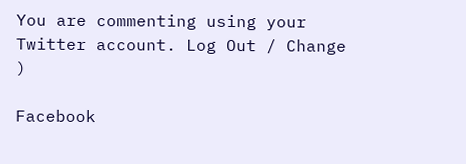You are commenting using your Twitter account. Log Out / Change )

Facebook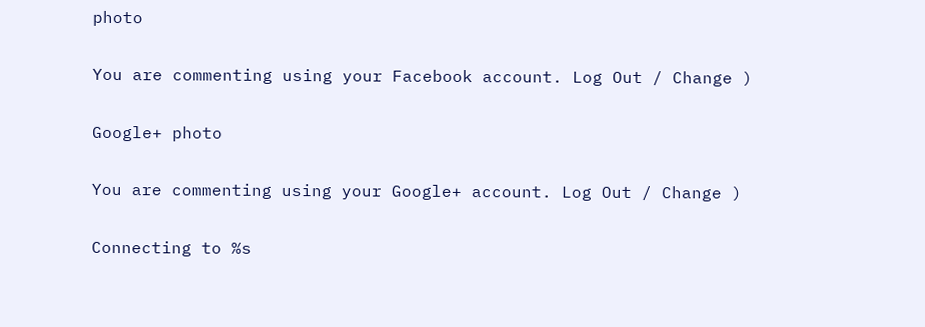photo

You are commenting using your Facebook account. Log Out / Change )

Google+ photo

You are commenting using your Google+ account. Log Out / Change )

Connecting to %s